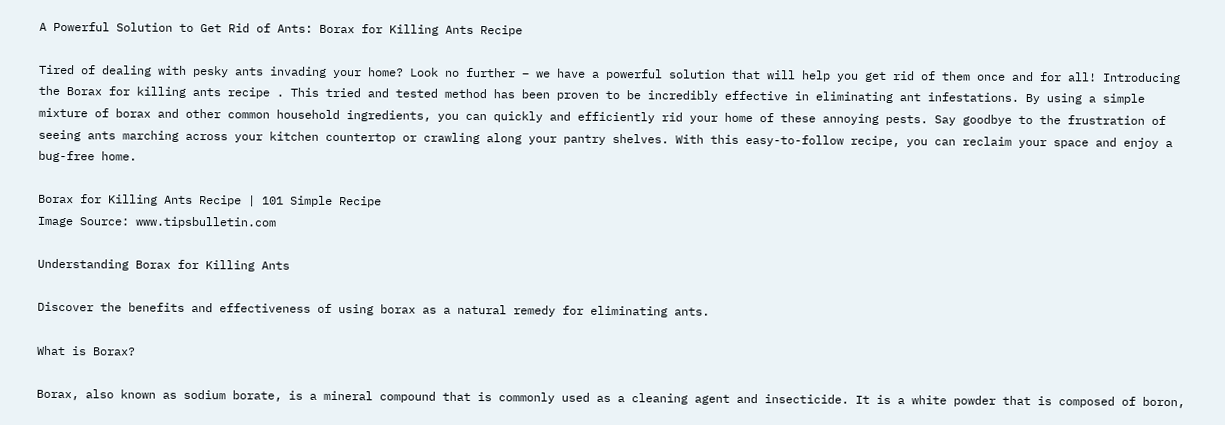A Powerful Solution to Get Rid of Ants: Borax for Killing Ants Recipe

Tired of dealing with pesky ants invading your home? Look no further – we have a powerful solution that will help you get rid of them once and for all! Introducing the Borax for killing ants recipe . This tried and tested method has been proven to be incredibly effective in eliminating ant infestations. By using a simple mixture of borax and other common household ingredients, you can quickly and efficiently rid your home of these annoying pests. Say goodbye to the frustration of seeing ants marching across your kitchen countertop or crawling along your pantry shelves. With this easy-to-follow recipe, you can reclaim your space and enjoy a bug-free home.

Borax for Killing Ants Recipe | 101 Simple Recipe
Image Source: www.tipsbulletin.com

Understanding Borax for Killing Ants

Discover the benefits and effectiveness of using borax as a natural remedy for eliminating ants.

What is Borax?

Borax, also known as sodium borate, is a mineral compound that is commonly used as a cleaning agent and insecticide. It is a white powder that is composed of boron,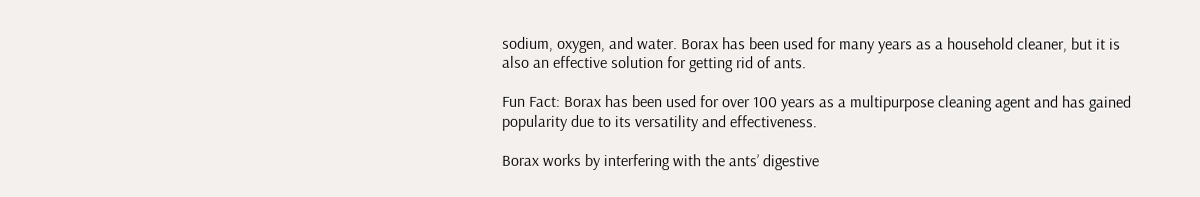sodium, oxygen, and water. Borax has been used for many years as a household cleaner, but it is also an effective solution for getting rid of ants.

Fun Fact: Borax has been used for over 100 years as a multipurpose cleaning agent and has gained popularity due to its versatility and effectiveness.

Borax works by interfering with the ants’ digestive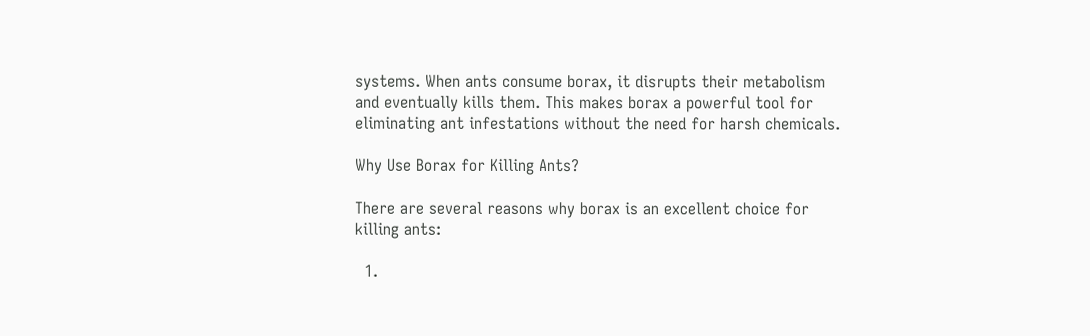systems. When ants consume borax, it disrupts their metabolism and eventually kills them. This makes borax a powerful tool for eliminating ant infestations without the need for harsh chemicals.

Why Use Borax for Killing Ants?

There are several reasons why borax is an excellent choice for killing ants:

  1.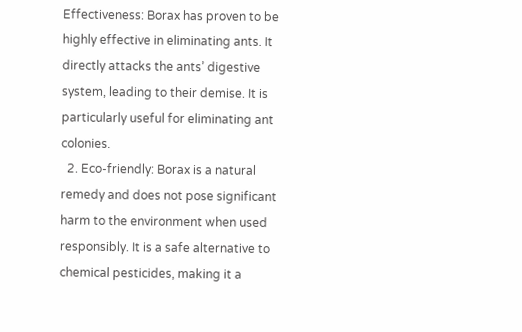Effectiveness: Borax has proven to be highly effective in eliminating ants. It directly attacks the ants’ digestive system, leading to their demise. It is particularly useful for eliminating ant colonies.
  2. Eco-friendly: Borax is a natural remedy and does not pose significant harm to the environment when used responsibly. It is a safe alternative to chemical pesticides, making it a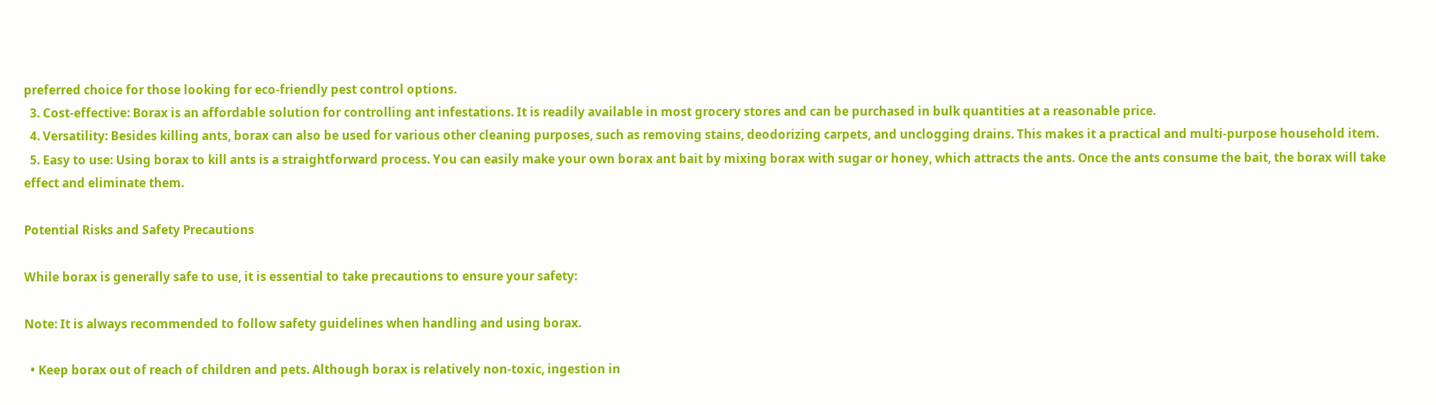preferred choice for those looking for eco-friendly pest control options.
  3. Cost-effective: Borax is an affordable solution for controlling ant infestations. It is readily available in most grocery stores and can be purchased in bulk quantities at a reasonable price.
  4. Versatility: Besides killing ants, borax can also be used for various other cleaning purposes, such as removing stains, deodorizing carpets, and unclogging drains. This makes it a practical and multi-purpose household item.
  5. Easy to use: Using borax to kill ants is a straightforward process. You can easily make your own borax ant bait by mixing borax with sugar or honey, which attracts the ants. Once the ants consume the bait, the borax will take effect and eliminate them.

Potential Risks and Safety Precautions

While borax is generally safe to use, it is essential to take precautions to ensure your safety:

Note: It is always recommended to follow safety guidelines when handling and using borax.

  • Keep borax out of reach of children and pets. Although borax is relatively non-toxic, ingestion in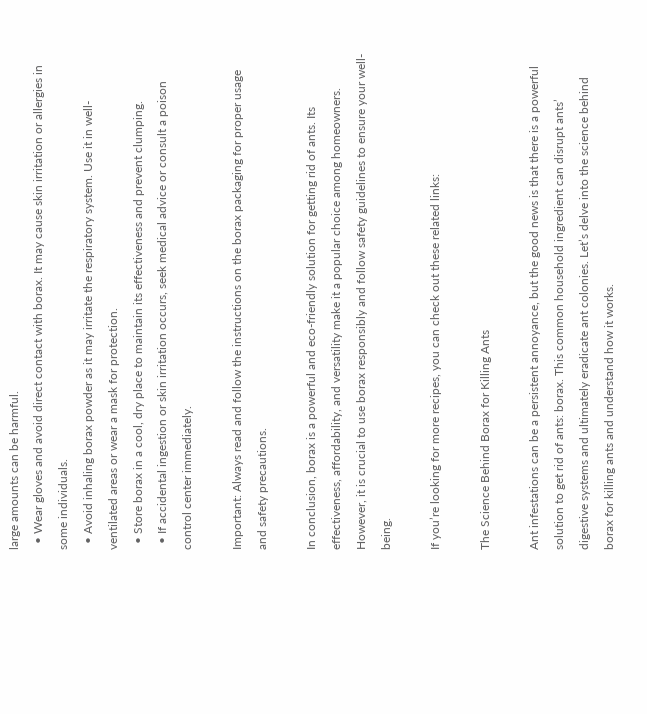large amounts can be harmful.
  • Wear gloves and avoid direct contact with borax. It may cause skin irritation or allergies in some individuals.
  • Avoid inhaling borax powder as it may irritate the respiratory system. Use it in well-ventilated areas or wear a mask for protection.
  • Store borax in a cool, dry place to maintain its effectiveness and prevent clumping.
  • If accidental ingestion or skin irritation occurs, seek medical advice or consult a poison control center immediately.

Important: Always read and follow the instructions on the borax packaging for proper usage and safety precautions.

In conclusion, borax is a powerful and eco-friendly solution for getting rid of ants. Its effectiveness, affordability, and versatility make it a popular choice among homeowners. However, it is crucial to use borax responsibly and follow safety guidelines to ensure your well-being.

If you’re looking for more recipes, you can check out these related links:

The Science Behind Borax for Killing Ants

Ant infestations can be a persistent annoyance, but the good news is that there is a powerful solution to get rid of ants: borax. This common household ingredient can disrupt ants’ digestive systems and ultimately eradicate ant colonies. Let’s delve into the science behind borax for killing ants and understand how it works.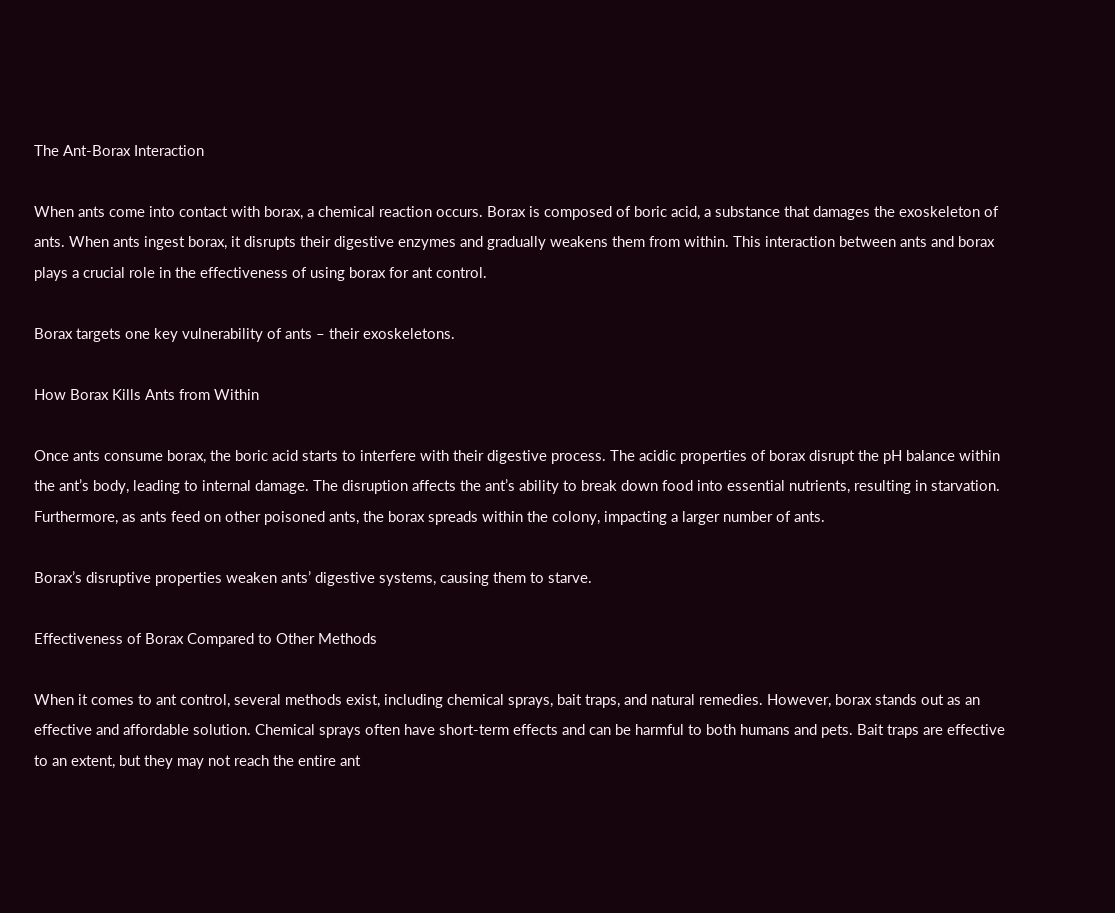The Ant-Borax Interaction

When ants come into contact with borax, a chemical reaction occurs. Borax is composed of boric acid, a substance that damages the exoskeleton of ants. When ants ingest borax, it disrupts their digestive enzymes and gradually weakens them from within. This interaction between ants and borax plays a crucial role in the effectiveness of using borax for ant control.

Borax targets one key vulnerability of ants – their exoskeletons.

How Borax Kills Ants from Within

Once ants consume borax, the boric acid starts to interfere with their digestive process. The acidic properties of borax disrupt the pH balance within the ant’s body, leading to internal damage. The disruption affects the ant’s ability to break down food into essential nutrients, resulting in starvation. Furthermore, as ants feed on other poisoned ants, the borax spreads within the colony, impacting a larger number of ants.

Borax’s disruptive properties weaken ants’ digestive systems, causing them to starve.

Effectiveness of Borax Compared to Other Methods

When it comes to ant control, several methods exist, including chemical sprays, bait traps, and natural remedies. However, borax stands out as an effective and affordable solution. Chemical sprays often have short-term effects and can be harmful to both humans and pets. Bait traps are effective to an extent, but they may not reach the entire ant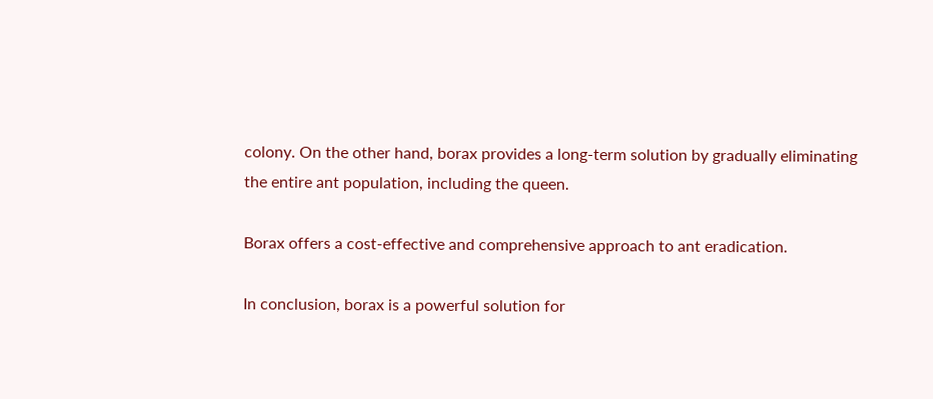colony. On the other hand, borax provides a long-term solution by gradually eliminating the entire ant population, including the queen.

Borax offers a cost-effective and comprehensive approach to ant eradication.

In conclusion, borax is a powerful solution for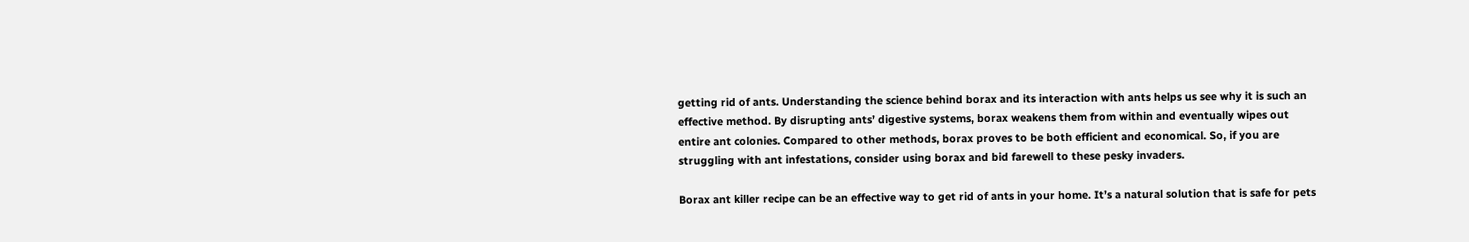getting rid of ants. Understanding the science behind borax and its interaction with ants helps us see why it is such an effective method. By disrupting ants’ digestive systems, borax weakens them from within and eventually wipes out entire ant colonies. Compared to other methods, borax proves to be both efficient and economical. So, if you are struggling with ant infestations, consider using borax and bid farewell to these pesky invaders.

Borax ant killer recipe can be an effective way to get rid of ants in your home. It’s a natural solution that is safe for pets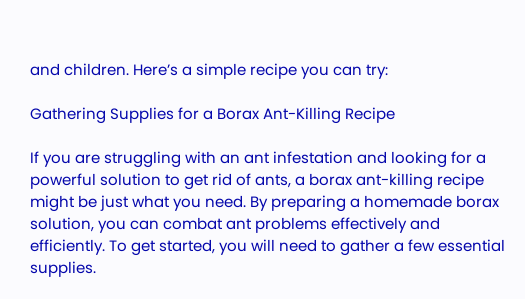and children. Here’s a simple recipe you can try:

Gathering Supplies for a Borax Ant-Killing Recipe

If you are struggling with an ant infestation and looking for a powerful solution to get rid of ants, a borax ant-killing recipe might be just what you need. By preparing a homemade borax solution, you can combat ant problems effectively and efficiently. To get started, you will need to gather a few essential supplies.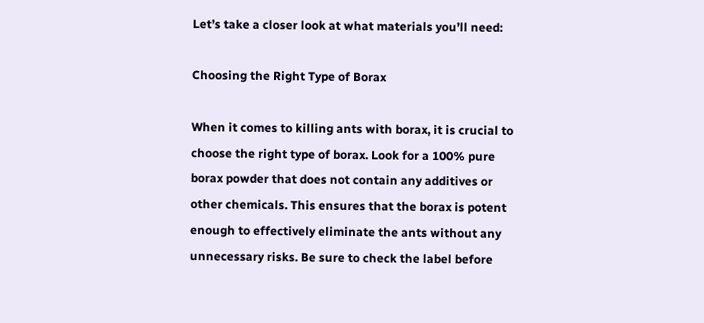Let’s take a closer look at what materials you’ll need:

Choosing the Right Type of Borax

When it comes to killing ants with borax, it is crucial to choose the right type of borax. Look for a 100% pure borax powder that does not contain any additives or other chemicals. This ensures that the borax is potent enough to effectively eliminate the ants without any unnecessary risks. Be sure to check the label before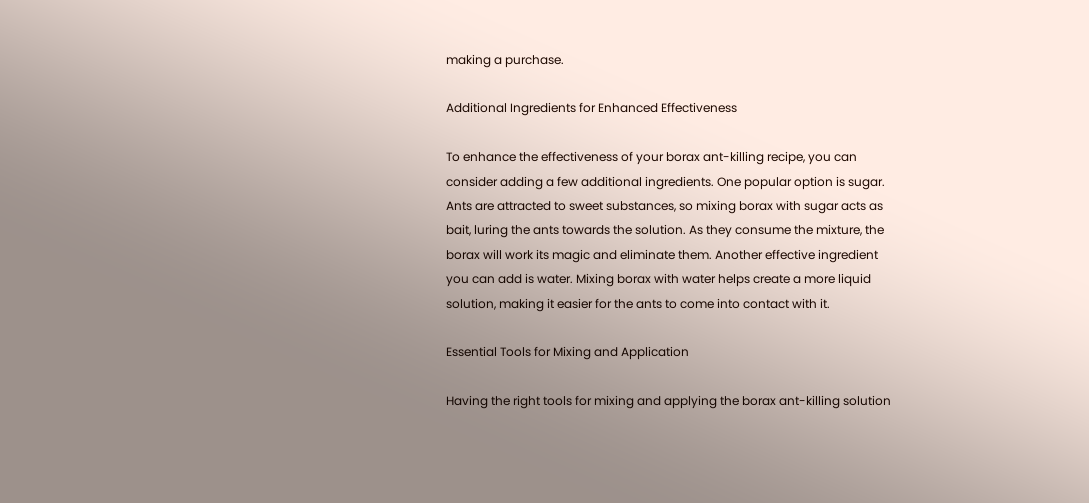making a purchase.

Additional Ingredients for Enhanced Effectiveness

To enhance the effectiveness of your borax ant-killing recipe, you can consider adding a few additional ingredients. One popular option is sugar. Ants are attracted to sweet substances, so mixing borax with sugar acts as bait, luring the ants towards the solution. As they consume the mixture, the borax will work its magic and eliminate them. Another effective ingredient you can add is water. Mixing borax with water helps create a more liquid solution, making it easier for the ants to come into contact with it.

Essential Tools for Mixing and Application

Having the right tools for mixing and applying the borax ant-killing solution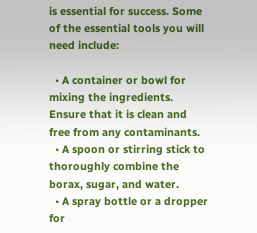is essential for success. Some of the essential tools you will need include:

  • A container or bowl for mixing the ingredients. Ensure that it is clean and free from any contaminants.
  • A spoon or stirring stick to thoroughly combine the borax, sugar, and water.
  • A spray bottle or a dropper for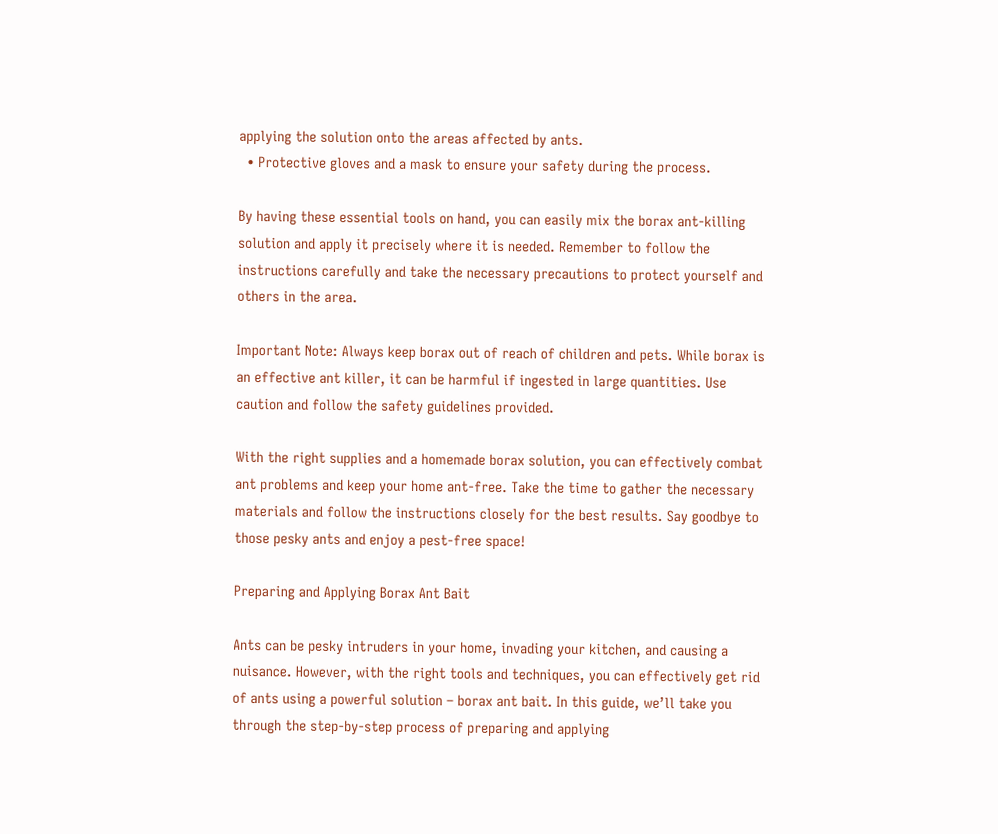applying the solution onto the areas affected by ants.
  • Protective gloves and a mask to ensure your safety during the process.

By having these essential tools on hand, you can easily mix the borax ant-killing solution and apply it precisely where it is needed. Remember to follow the instructions carefully and take the necessary precautions to protect yourself and others in the area.

Important Note: Always keep borax out of reach of children and pets. While borax is an effective ant killer, it can be harmful if ingested in large quantities. Use caution and follow the safety guidelines provided.

With the right supplies and a homemade borax solution, you can effectively combat ant problems and keep your home ant-free. Take the time to gather the necessary materials and follow the instructions closely for the best results. Say goodbye to those pesky ants and enjoy a pest-free space!

Preparing and Applying Borax Ant Bait

Ants can be pesky intruders in your home, invading your kitchen, and causing a nuisance. However, with the right tools and techniques, you can effectively get rid of ants using a powerful solution – borax ant bait. In this guide, we’ll take you through the step-by-step process of preparing and applying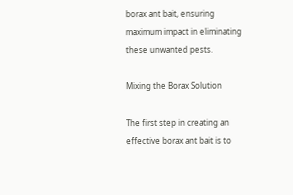borax ant bait, ensuring maximum impact in eliminating these unwanted pests.

Mixing the Borax Solution

The first step in creating an effective borax ant bait is to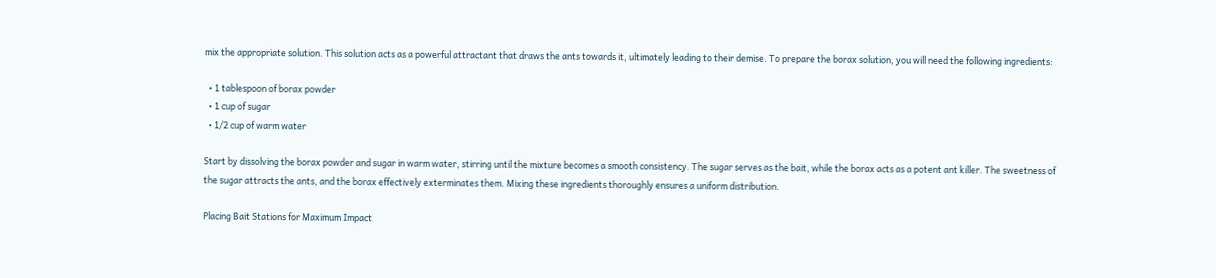mix the appropriate solution. This solution acts as a powerful attractant that draws the ants towards it, ultimately leading to their demise. To prepare the borax solution, you will need the following ingredients:

  • 1 tablespoon of borax powder
  • 1 cup of sugar
  • 1/2 cup of warm water

Start by dissolving the borax powder and sugar in warm water, stirring until the mixture becomes a smooth consistency. The sugar serves as the bait, while the borax acts as a potent ant killer. The sweetness of the sugar attracts the ants, and the borax effectively exterminates them. Mixing these ingredients thoroughly ensures a uniform distribution.

Placing Bait Stations for Maximum Impact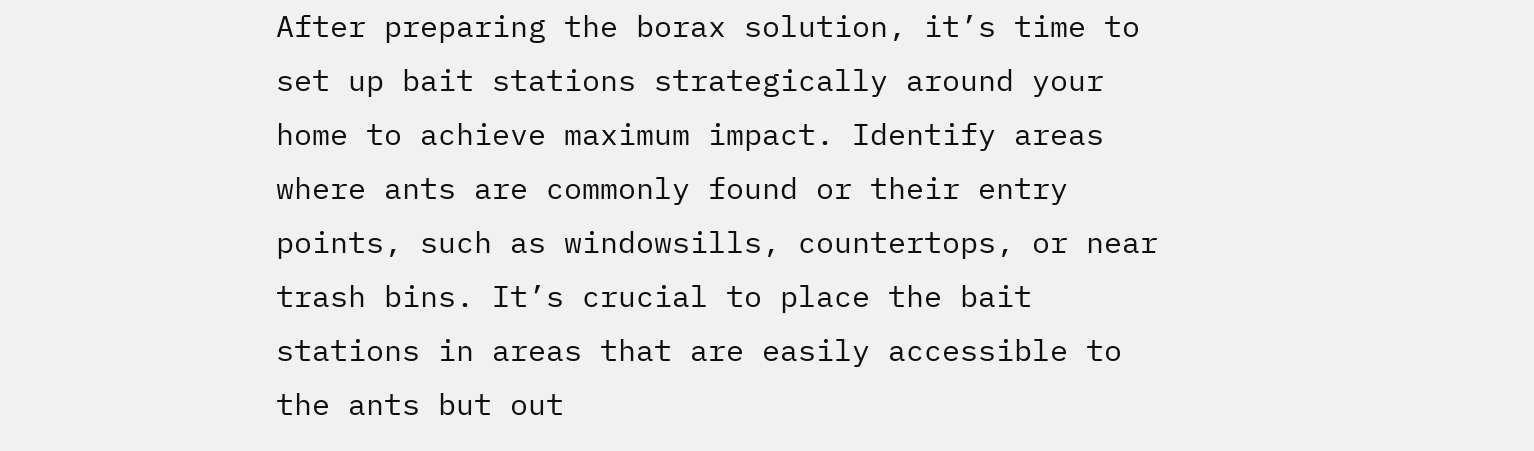After preparing the borax solution, it’s time to set up bait stations strategically around your home to achieve maximum impact. Identify areas where ants are commonly found or their entry points, such as windowsills, countertops, or near trash bins. It’s crucial to place the bait stations in areas that are easily accessible to the ants but out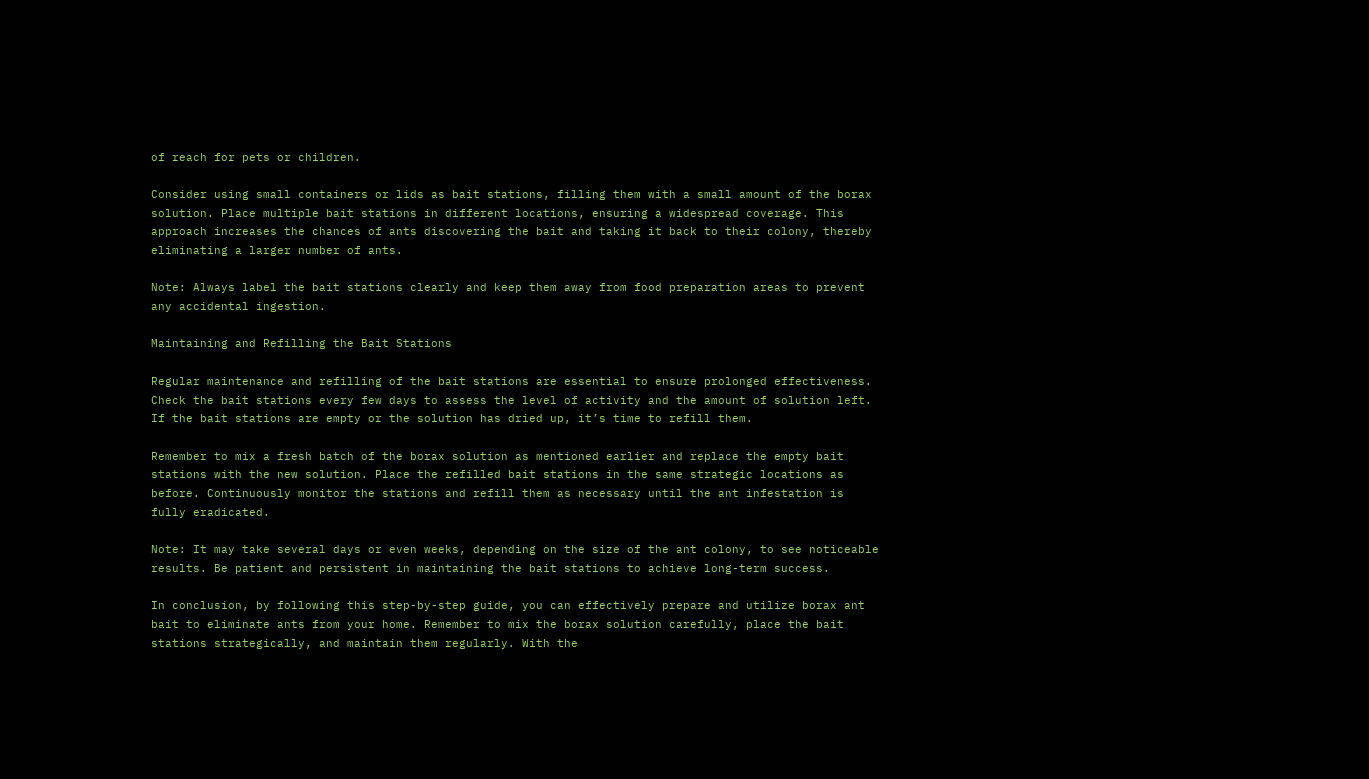of reach for pets or children.

Consider using small containers or lids as bait stations, filling them with a small amount of the borax solution. Place multiple bait stations in different locations, ensuring a widespread coverage. This approach increases the chances of ants discovering the bait and taking it back to their colony, thereby eliminating a larger number of ants.

Note: Always label the bait stations clearly and keep them away from food preparation areas to prevent any accidental ingestion.

Maintaining and Refilling the Bait Stations

Regular maintenance and refilling of the bait stations are essential to ensure prolonged effectiveness. Check the bait stations every few days to assess the level of activity and the amount of solution left. If the bait stations are empty or the solution has dried up, it’s time to refill them.

Remember to mix a fresh batch of the borax solution as mentioned earlier and replace the empty bait stations with the new solution. Place the refilled bait stations in the same strategic locations as before. Continuously monitor the stations and refill them as necessary until the ant infestation is fully eradicated.

Note: It may take several days or even weeks, depending on the size of the ant colony, to see noticeable results. Be patient and persistent in maintaining the bait stations to achieve long-term success.

In conclusion, by following this step-by-step guide, you can effectively prepare and utilize borax ant bait to eliminate ants from your home. Remember to mix the borax solution carefully, place the bait stations strategically, and maintain them regularly. With the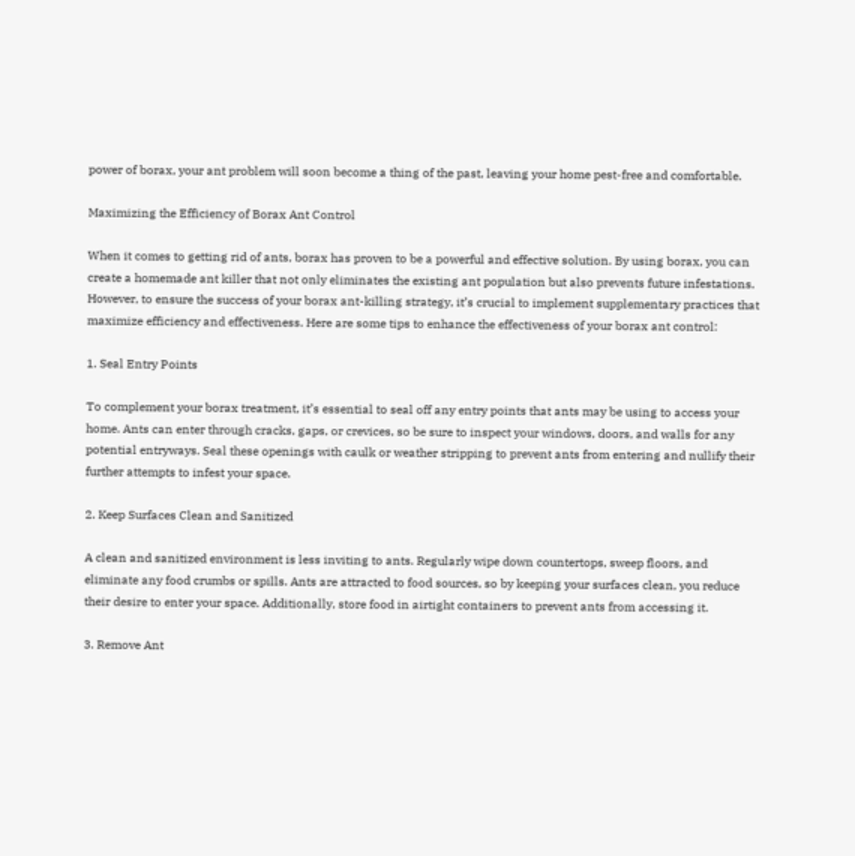power of borax, your ant problem will soon become a thing of the past, leaving your home pest-free and comfortable.

Maximizing the Efficiency of Borax Ant Control

When it comes to getting rid of ants, borax has proven to be a powerful and effective solution. By using borax, you can create a homemade ant killer that not only eliminates the existing ant population but also prevents future infestations. However, to ensure the success of your borax ant-killing strategy, it’s crucial to implement supplementary practices that maximize efficiency and effectiveness. Here are some tips to enhance the effectiveness of your borax ant control:

1. Seal Entry Points

To complement your borax treatment, it’s essential to seal off any entry points that ants may be using to access your home. Ants can enter through cracks, gaps, or crevices, so be sure to inspect your windows, doors, and walls for any potential entryways. Seal these openings with caulk or weather stripping to prevent ants from entering and nullify their further attempts to infest your space.

2. Keep Surfaces Clean and Sanitized

A clean and sanitized environment is less inviting to ants. Regularly wipe down countertops, sweep floors, and eliminate any food crumbs or spills. Ants are attracted to food sources, so by keeping your surfaces clean, you reduce their desire to enter your space. Additionally, store food in airtight containers to prevent ants from accessing it.

3. Remove Ant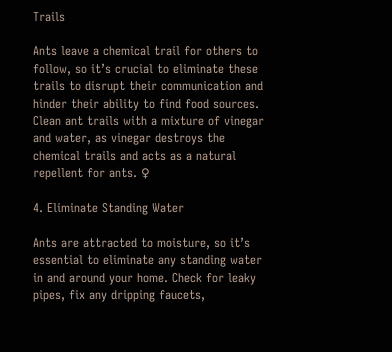Trails

Ants leave a chemical trail for others to follow, so it’s crucial to eliminate these trails to disrupt their communication and hinder their ability to find food sources. Clean ant trails with a mixture of vinegar and water, as vinegar destroys the chemical trails and acts as a natural repellent for ants. ♀

4. Eliminate Standing Water

Ants are attracted to moisture, so it’s essential to eliminate any standing water in and around your home. Check for leaky pipes, fix any dripping faucets,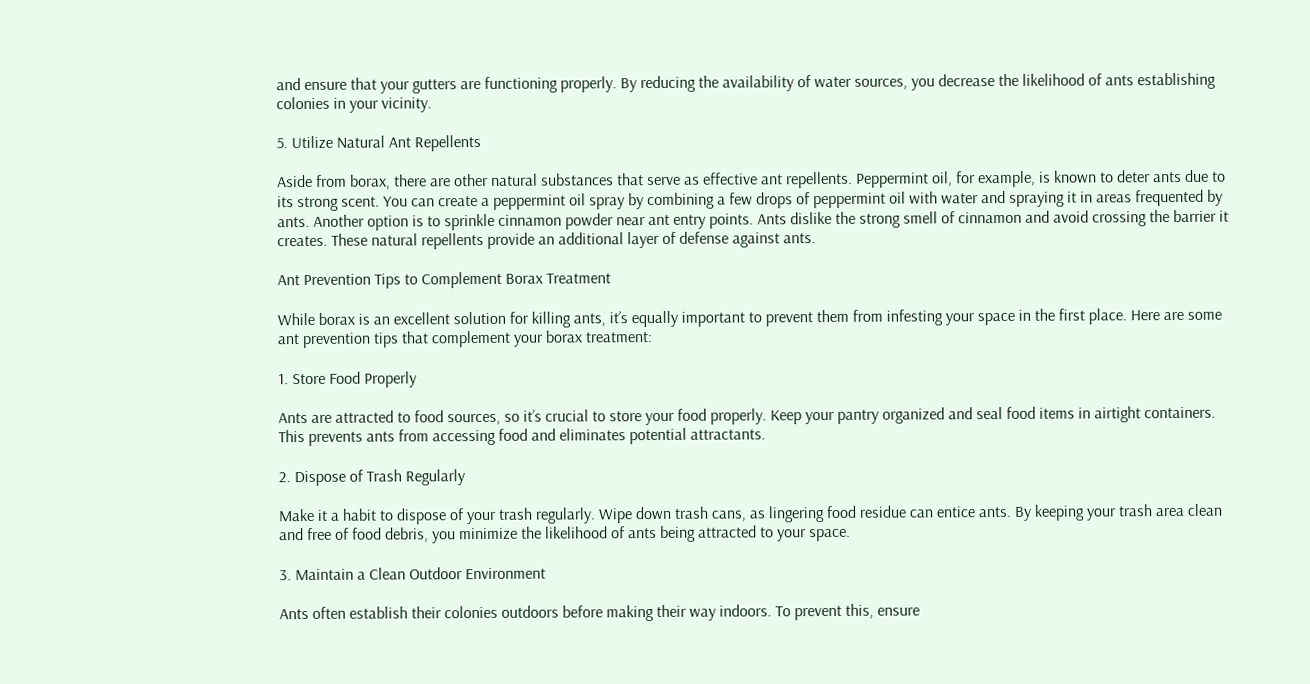and ensure that your gutters are functioning properly. By reducing the availability of water sources, you decrease the likelihood of ants establishing colonies in your vicinity.

5. Utilize Natural Ant Repellents

Aside from borax, there are other natural substances that serve as effective ant repellents. Peppermint oil, for example, is known to deter ants due to its strong scent. You can create a peppermint oil spray by combining a few drops of peppermint oil with water and spraying it in areas frequented by ants. Another option is to sprinkle cinnamon powder near ant entry points. Ants dislike the strong smell of cinnamon and avoid crossing the barrier it creates. These natural repellents provide an additional layer of defense against ants.

Ant Prevention Tips to Complement Borax Treatment

While borax is an excellent solution for killing ants, it’s equally important to prevent them from infesting your space in the first place. Here are some ant prevention tips that complement your borax treatment:

1. Store Food Properly

Ants are attracted to food sources, so it’s crucial to store your food properly. Keep your pantry organized and seal food items in airtight containers. This prevents ants from accessing food and eliminates potential attractants.

2. Dispose of Trash Regularly

Make it a habit to dispose of your trash regularly. Wipe down trash cans, as lingering food residue can entice ants. By keeping your trash area clean and free of food debris, you minimize the likelihood of ants being attracted to your space.

3. Maintain a Clean Outdoor Environment

Ants often establish their colonies outdoors before making their way indoors. To prevent this, ensure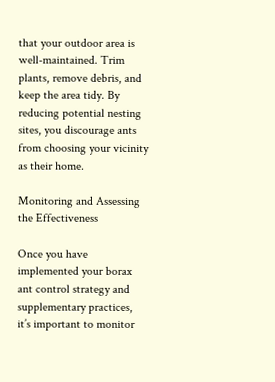that your outdoor area is well-maintained. Trim plants, remove debris, and keep the area tidy. By reducing potential nesting sites, you discourage ants from choosing your vicinity as their home.

Monitoring and Assessing the Effectiveness

Once you have implemented your borax ant control strategy and supplementary practices, it’s important to monitor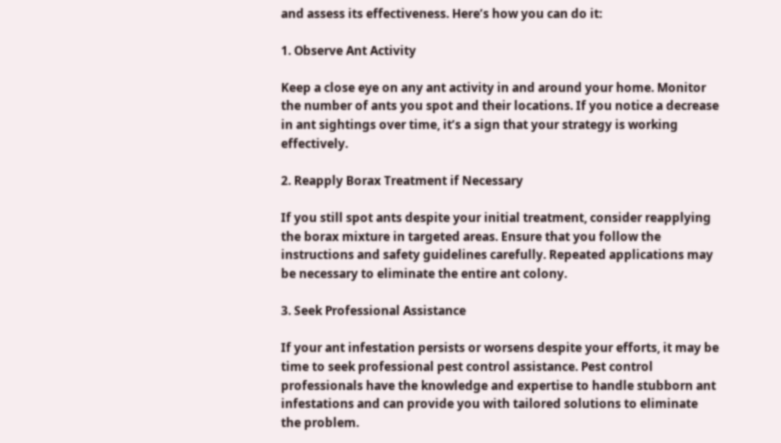and assess its effectiveness. Here’s how you can do it:

1. Observe Ant Activity

Keep a close eye on any ant activity in and around your home. Monitor the number of ants you spot and their locations. If you notice a decrease in ant sightings over time, it’s a sign that your strategy is working effectively.

2. Reapply Borax Treatment if Necessary

If you still spot ants despite your initial treatment, consider reapplying the borax mixture in targeted areas. Ensure that you follow the instructions and safety guidelines carefully. Repeated applications may be necessary to eliminate the entire ant colony.

3. Seek Professional Assistance

If your ant infestation persists or worsens despite your efforts, it may be time to seek professional pest control assistance. Pest control professionals have the knowledge and expertise to handle stubborn ant infestations and can provide you with tailored solutions to eliminate the problem.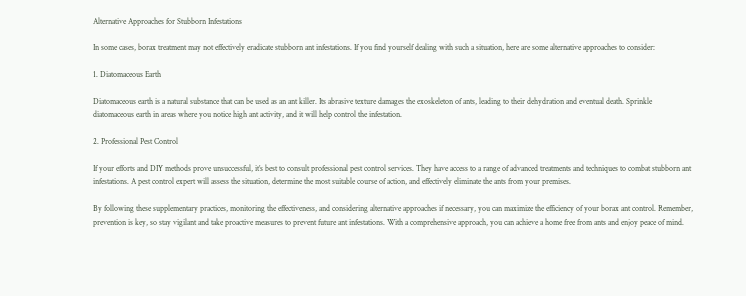Alternative Approaches for Stubborn Infestations

In some cases, borax treatment may not effectively eradicate stubborn ant infestations. If you find yourself dealing with such a situation, here are some alternative approaches to consider:

1. Diatomaceous Earth

Diatomaceous earth is a natural substance that can be used as an ant killer. Its abrasive texture damages the exoskeleton of ants, leading to their dehydration and eventual death. Sprinkle diatomaceous earth in areas where you notice high ant activity, and it will help control the infestation.

2. Professional Pest Control

If your efforts and DIY methods prove unsuccessful, it’s best to consult professional pest control services. They have access to a range of advanced treatments and techniques to combat stubborn ant infestations. A pest control expert will assess the situation, determine the most suitable course of action, and effectively eliminate the ants from your premises.

By following these supplementary practices, monitoring the effectiveness, and considering alternative approaches if necessary, you can maximize the efficiency of your borax ant control. Remember, prevention is key, so stay vigilant and take proactive measures to prevent future ant infestations. With a comprehensive approach, you can achieve a home free from ants and enjoy peace of mind.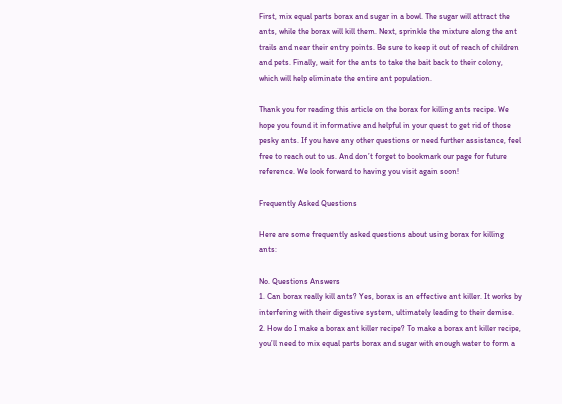First, mix equal parts borax and sugar in a bowl. The sugar will attract the ants, while the borax will kill them. Next, sprinkle the mixture along the ant trails and near their entry points. Be sure to keep it out of reach of children and pets. Finally, wait for the ants to take the bait back to their colony, which will help eliminate the entire ant population.

Thank you for reading this article on the borax for killing ants recipe. We hope you found it informative and helpful in your quest to get rid of those pesky ants. If you have any other questions or need further assistance, feel free to reach out to us. And don’t forget to bookmark our page for future reference. We look forward to having you visit again soon!

Frequently Asked Questions

Here are some frequently asked questions about using borax for killing ants:

No. Questions Answers
1. Can borax really kill ants? Yes, borax is an effective ant killer. It works by interfering with their digestive system, ultimately leading to their demise.
2. How do I make a borax ant killer recipe? To make a borax ant killer recipe, you’ll need to mix equal parts borax and sugar with enough water to form a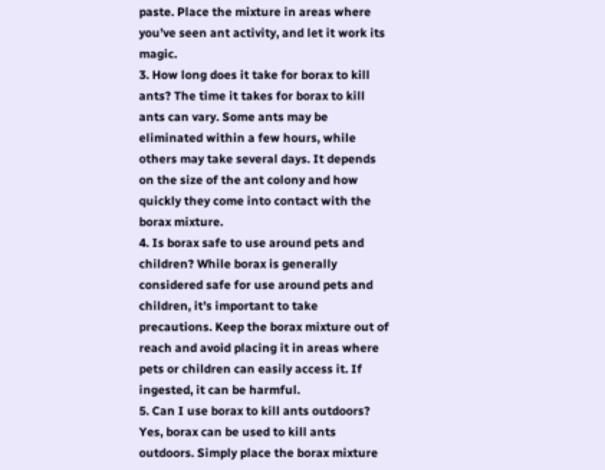paste. Place the mixture in areas where you’ve seen ant activity, and let it work its magic.
3. How long does it take for borax to kill ants? The time it takes for borax to kill ants can vary. Some ants may be eliminated within a few hours, while others may take several days. It depends on the size of the ant colony and how quickly they come into contact with the borax mixture.
4. Is borax safe to use around pets and children? While borax is generally considered safe for use around pets and children, it’s important to take precautions. Keep the borax mixture out of reach and avoid placing it in areas where pets or children can easily access it. If ingested, it can be harmful.
5. Can I use borax to kill ants outdoors? Yes, borax can be used to kill ants outdoors. Simply place the borax mixture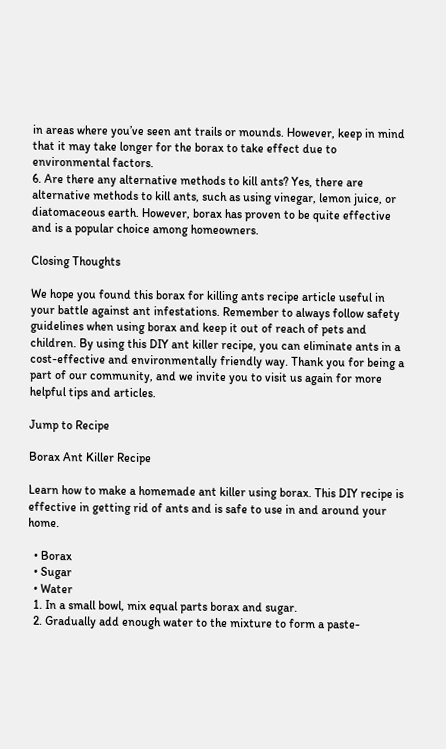in areas where you’ve seen ant trails or mounds. However, keep in mind that it may take longer for the borax to take effect due to environmental factors.
6. Are there any alternative methods to kill ants? Yes, there are alternative methods to kill ants, such as using vinegar, lemon juice, or diatomaceous earth. However, borax has proven to be quite effective and is a popular choice among homeowners.

Closing Thoughts

We hope you found this borax for killing ants recipe article useful in your battle against ant infestations. Remember to always follow safety guidelines when using borax and keep it out of reach of pets and children. By using this DIY ant killer recipe, you can eliminate ants in a cost-effective and environmentally friendly way. Thank you for being a part of our community, and we invite you to visit us again for more helpful tips and articles.

Jump to Recipe

Borax Ant Killer Recipe

Learn how to make a homemade ant killer using borax. This DIY recipe is effective in getting rid of ants and is safe to use in and around your home.

  • Borax
  • Sugar
  • Water
  1. In a small bowl, mix equal parts borax and sugar.
  2. Gradually add enough water to the mixture to form a paste-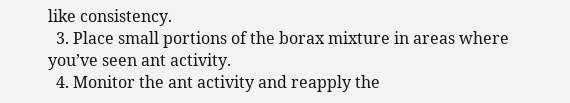like consistency.
  3. Place small portions of the borax mixture in areas where you’ve seen ant activity.
  4. Monitor the ant activity and reapply the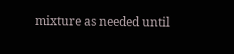mixture as needed until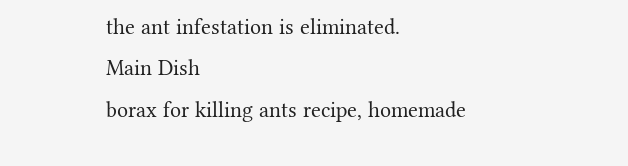the ant infestation is eliminated.
Main Dish
borax for killing ants recipe, homemade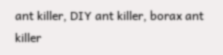ant killer, DIY ant killer, borax ant killer